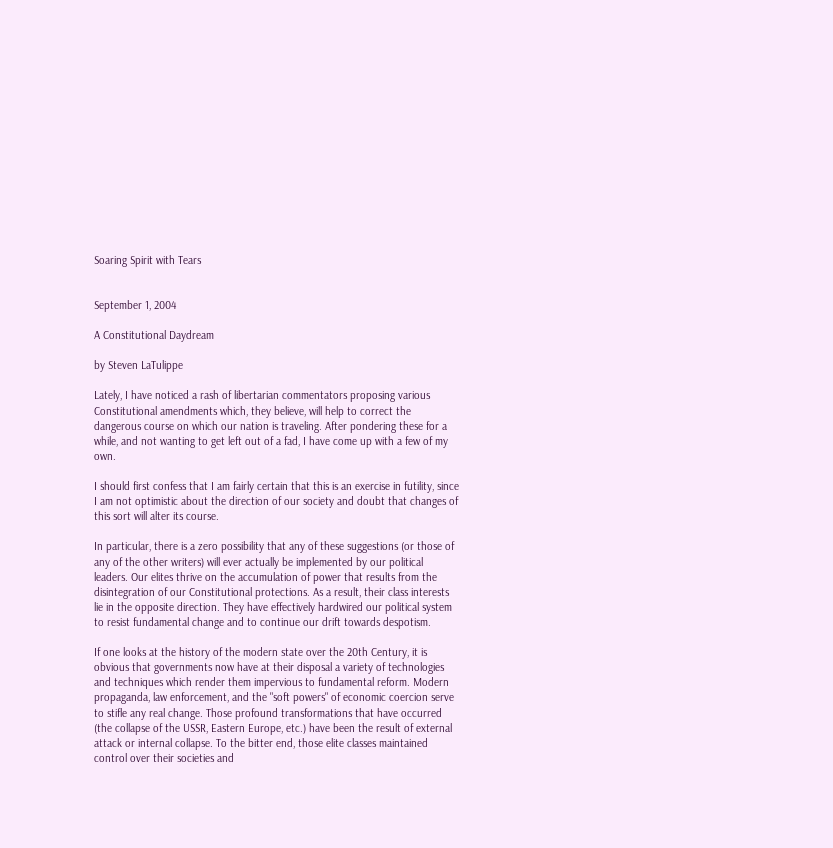Soaring Spirit with Tears


September 1, 2004

A Constitutional Daydream

by Steven LaTulippe

Lately, I have noticed a rash of libertarian commentators proposing various Constitutional amendments which, they believe, will help to correct the dangerous course on which our nation is traveling. After pondering these for a while, and not wanting to get left out of a fad, I have come up with a few of my own.

I should first confess that I am fairly certain that this is an exercise in futility, since I am not optimistic about the direction of our society and doubt that changes of this sort will alter its course.

In particular, there is a zero possibility that any of these suggestions (or those of any of the other writers) will ever actually be implemented by our political leaders. Our elites thrive on the accumulation of power that results from the disintegration of our Constitutional protections. As a result, their class interests lie in the opposite direction. They have effectively hardwired our political system to resist fundamental change and to continue our drift towards despotism.

If one looks at the history of the modern state over the 20th Century, it is obvious that governments now have at their disposal a variety of technologies and techniques which render them impervious to fundamental reform. Modern propaganda, law enforcement, and the "soft powers" of economic coercion serve to stifle any real change. Those profound transformations that have occurred (the collapse of the USSR, Eastern Europe, etc.) have been the result of external attack or internal collapse. To the bitter end, those elite classes maintained control over their societies and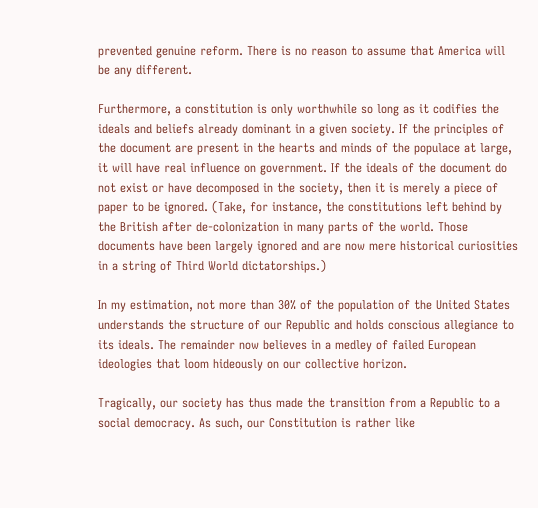prevented genuine reform. There is no reason to assume that America will be any different.

Furthermore, a constitution is only worthwhile so long as it codifies the ideals and beliefs already dominant in a given society. If the principles of the document are present in the hearts and minds of the populace at large, it will have real influence on government. If the ideals of the document do not exist or have decomposed in the society, then it is merely a piece of paper to be ignored. (Take, for instance, the constitutions left behind by the British after de-colonization in many parts of the world. Those documents have been largely ignored and are now mere historical curiosities in a string of Third World dictatorships.)

In my estimation, not more than 30% of the population of the United States understands the structure of our Republic and holds conscious allegiance to its ideals. The remainder now believes in a medley of failed European ideologies that loom hideously on our collective horizon.

Tragically, our society has thus made the transition from a Republic to a social democracy. As such, our Constitution is rather like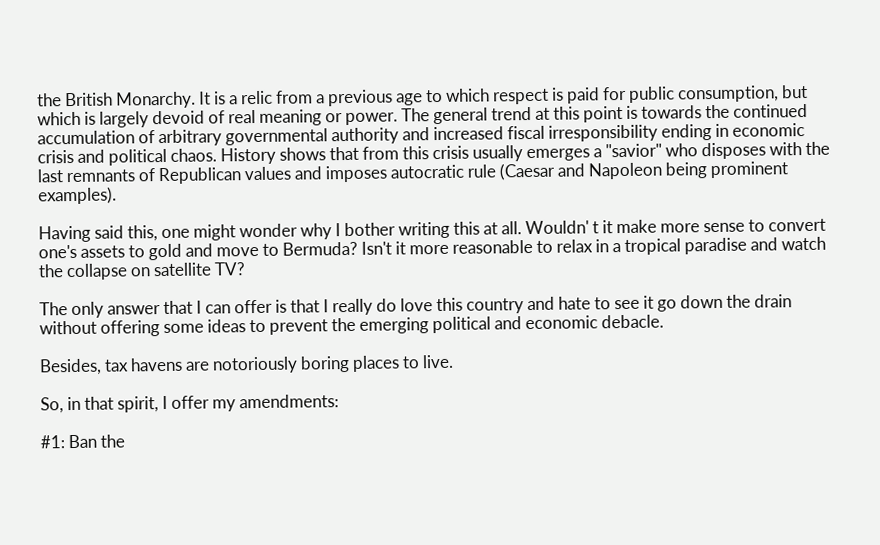the British Monarchy. It is a relic from a previous age to which respect is paid for public consumption, but which is largely devoid of real meaning or power. The general trend at this point is towards the continued accumulation of arbitrary governmental authority and increased fiscal irresponsibility ending in economic crisis and political chaos. History shows that from this crisis usually emerges a "savior" who disposes with the last remnants of Republican values and imposes autocratic rule (Caesar and Napoleon being prominent examples).

Having said this, one might wonder why I bother writing this at all. Wouldn' t it make more sense to convert one's assets to gold and move to Bermuda? Isn't it more reasonable to relax in a tropical paradise and watch the collapse on satellite TV?

The only answer that I can offer is that I really do love this country and hate to see it go down the drain without offering some ideas to prevent the emerging political and economic debacle.

Besides, tax havens are notoriously boring places to live.

So, in that spirit, I offer my amendments:

#1: Ban the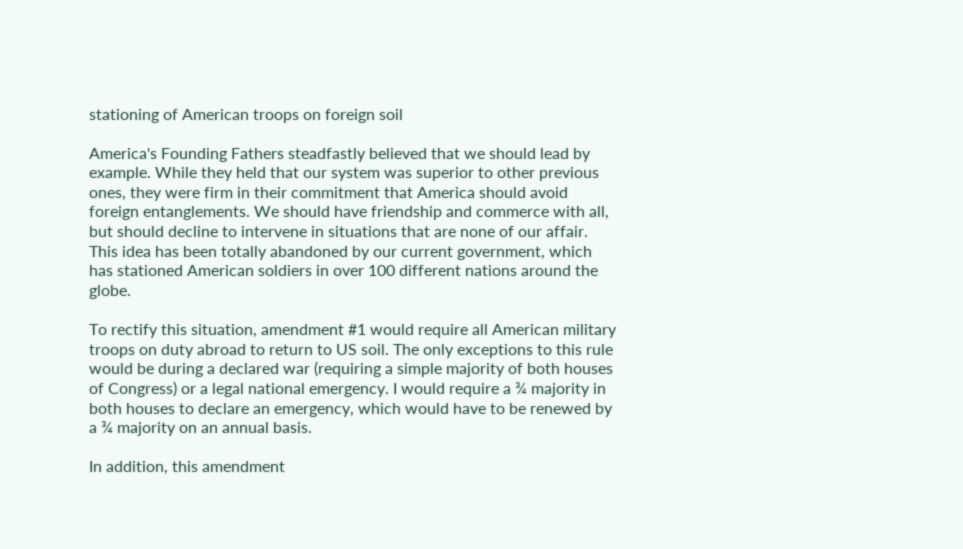stationing of American troops on foreign soil

America's Founding Fathers steadfastly believed that we should lead by example. While they held that our system was superior to other previous ones, they were firm in their commitment that America should avoid foreign entanglements. We should have friendship and commerce with all, but should decline to intervene in situations that are none of our affair. This idea has been totally abandoned by our current government, which has stationed American soldiers in over 100 different nations around the globe.

To rectify this situation, amendment #1 would require all American military troops on duty abroad to return to US soil. The only exceptions to this rule would be during a declared war (requiring a simple majority of both houses of Congress) or a legal national emergency. I would require a ¾ majority in both houses to declare an emergency, which would have to be renewed by a ¾ majority on an annual basis.

In addition, this amendment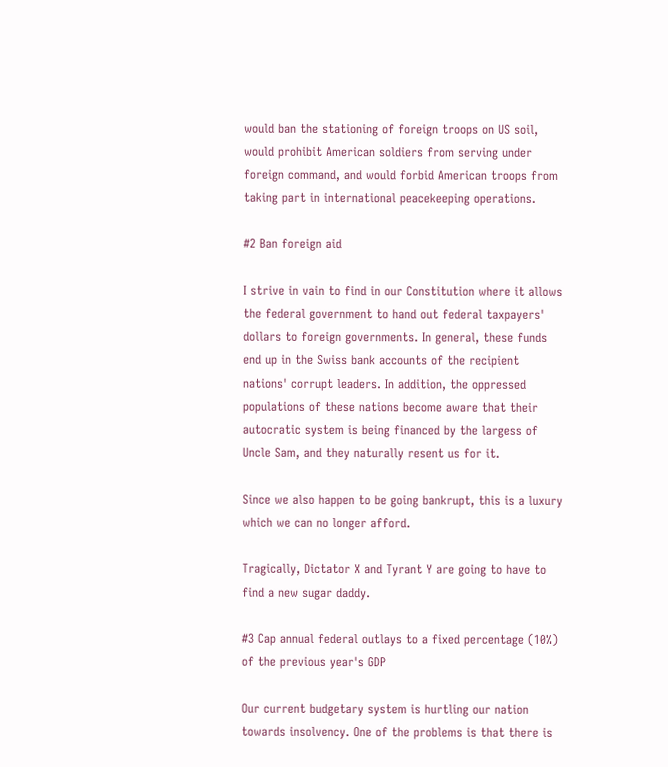would ban the stationing of foreign troops on US soil, would prohibit American soldiers from serving under foreign command, and would forbid American troops from taking part in international peacekeeping operations.

#2 Ban foreign aid

I strive in vain to find in our Constitution where it allows the federal government to hand out federal taxpayers' dollars to foreign governments. In general, these funds end up in the Swiss bank accounts of the recipient nations' corrupt leaders. In addition, the oppressed populations of these nations become aware that their autocratic system is being financed by the largess of Uncle Sam, and they naturally resent us for it.

Since we also happen to be going bankrupt, this is a luxury which we can no longer afford.

Tragically, Dictator X and Tyrant Y are going to have to find a new sugar daddy.

#3 Cap annual federal outlays to a fixed percentage (10%) of the previous year's GDP

Our current budgetary system is hurtling our nation towards insolvency. One of the problems is that there is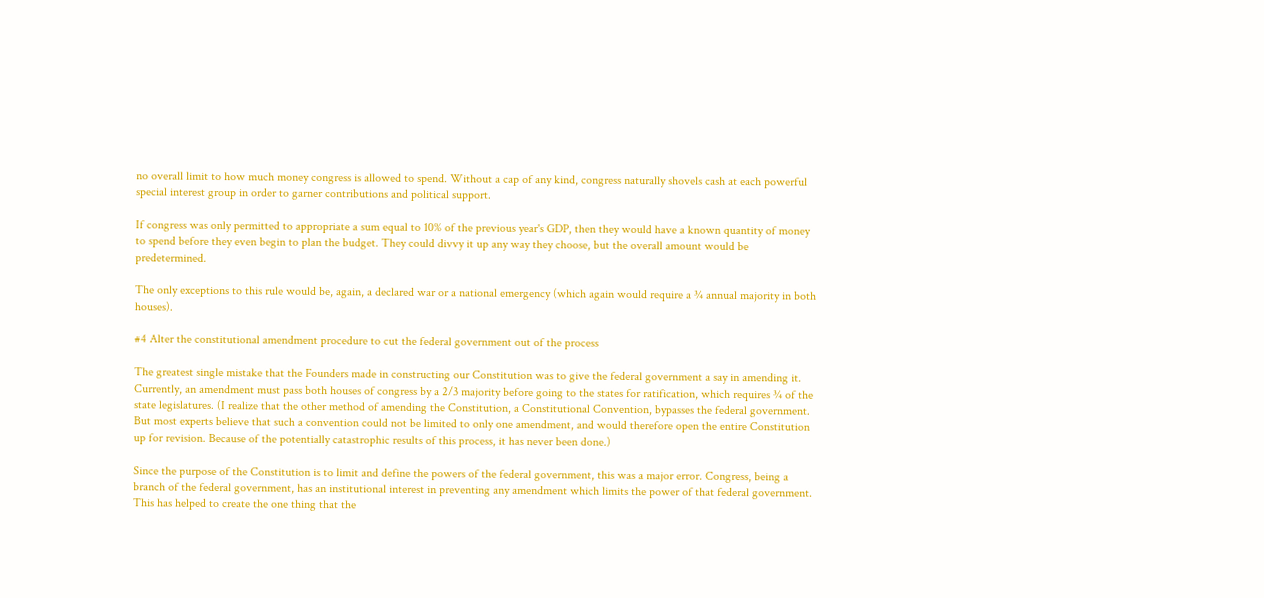no overall limit to how much money congress is allowed to spend. Without a cap of any kind, congress naturally shovels cash at each powerful special interest group in order to garner contributions and political support.

If congress was only permitted to appropriate a sum equal to 10% of the previous year's GDP, then they would have a known quantity of money to spend before they even begin to plan the budget. They could divvy it up any way they choose, but the overall amount would be predetermined.

The only exceptions to this rule would be, again, a declared war or a national emergency (which again would require a ¾ annual majority in both houses).

#4 Alter the constitutional amendment procedure to cut the federal government out of the process

The greatest single mistake that the Founders made in constructing our Constitution was to give the federal government a say in amending it. Currently, an amendment must pass both houses of congress by a 2/3 majority before going to the states for ratification, which requires ¾ of the state legislatures. (I realize that the other method of amending the Constitution, a Constitutional Convention, bypasses the federal government. But most experts believe that such a convention could not be limited to only one amendment, and would therefore open the entire Constitution up for revision. Because of the potentially catastrophic results of this process, it has never been done.)

Since the purpose of the Constitution is to limit and define the powers of the federal government, this was a major error. Congress, being a branch of the federal government, has an institutional interest in preventing any amendment which limits the power of that federal government. This has helped to create the one thing that the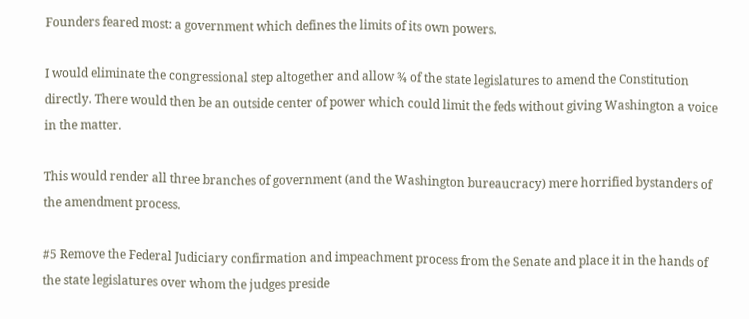Founders feared most: a government which defines the limits of its own powers.

I would eliminate the congressional step altogether and allow ¾ of the state legislatures to amend the Constitution directly. There would then be an outside center of power which could limit the feds without giving Washington a voice in the matter.

This would render all three branches of government (and the Washington bureaucracy) mere horrified bystanders of the amendment process.

#5 Remove the Federal Judiciary confirmation and impeachment process from the Senate and place it in the hands of the state legislatures over whom the judges preside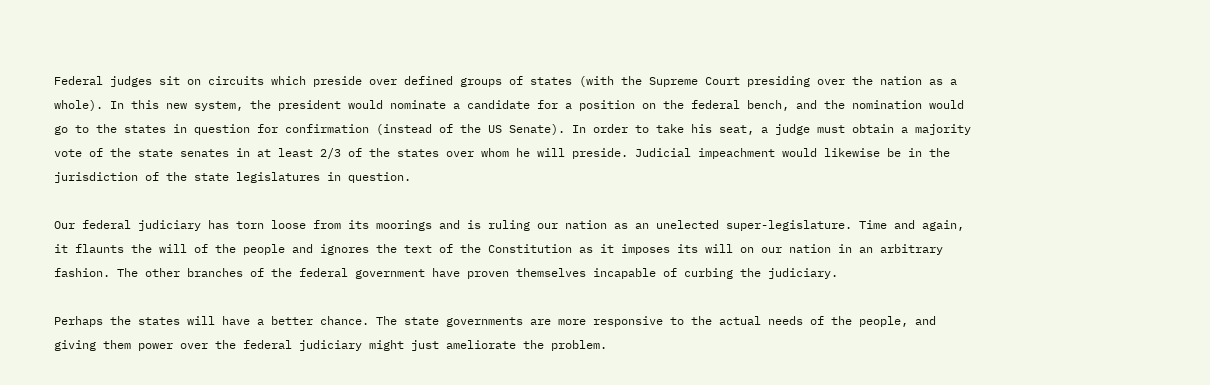Federal judges sit on circuits which preside over defined groups of states (with the Supreme Court presiding over the nation as a whole). In this new system, the president would nominate a candidate for a position on the federal bench, and the nomination would go to the states in question for confirmation (instead of the US Senate). In order to take his seat, a judge must obtain a majority vote of the state senates in at least 2/3 of the states over whom he will preside. Judicial impeachment would likewise be in the jurisdiction of the state legislatures in question.

Our federal judiciary has torn loose from its moorings and is ruling our nation as an unelected super-legislature. Time and again, it flaunts the will of the people and ignores the text of the Constitution as it imposes its will on our nation in an arbitrary fashion. The other branches of the federal government have proven themselves incapable of curbing the judiciary.

Perhaps the states will have a better chance. The state governments are more responsive to the actual needs of the people, and giving them power over the federal judiciary might just ameliorate the problem.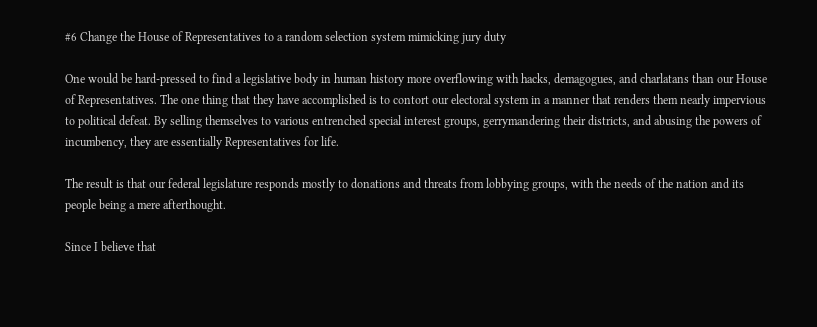#6 Change the House of Representatives to a random selection system mimicking jury duty

One would be hard-pressed to find a legislative body in human history more overflowing with hacks, demagogues, and charlatans than our House of Representatives. The one thing that they have accomplished is to contort our electoral system in a manner that renders them nearly impervious to political defeat. By selling themselves to various entrenched special interest groups, gerrymandering their districts, and abusing the powers of incumbency, they are essentially Representatives for life.

The result is that our federal legislature responds mostly to donations and threats from lobbying groups, with the needs of the nation and its people being a mere afterthought.

Since I believe that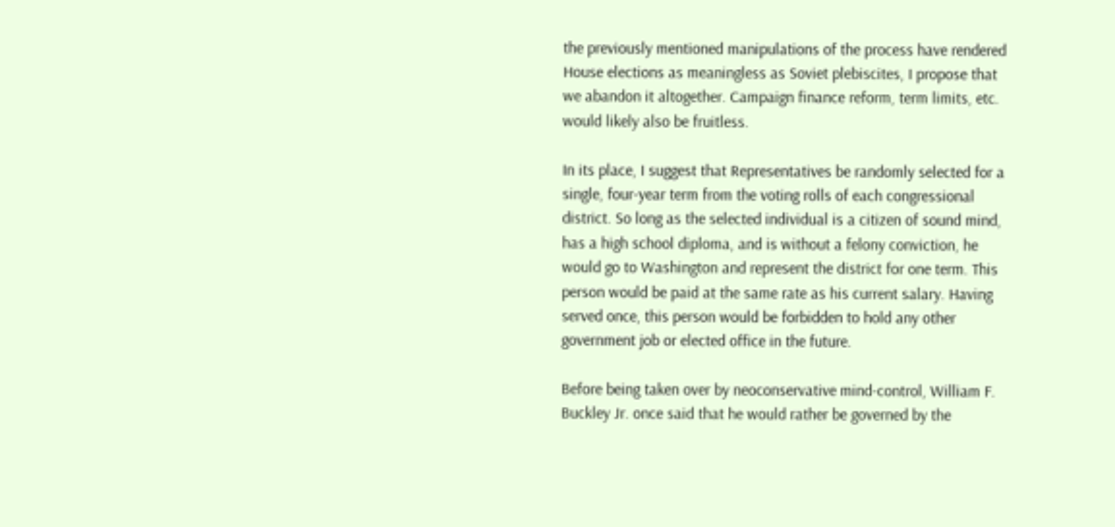the previously mentioned manipulations of the process have rendered House elections as meaningless as Soviet plebiscites, I propose that we abandon it altogether. Campaign finance reform, term limits, etc. would likely also be fruitless.

In its place, I suggest that Representatives be randomly selected for a single, four-year term from the voting rolls of each congressional district. So long as the selected individual is a citizen of sound mind, has a high school diploma, and is without a felony conviction, he would go to Washington and represent the district for one term. This person would be paid at the same rate as his current salary. Having served once, this person would be forbidden to hold any other government job or elected office in the future.

Before being taken over by neoconservative mind-control, William F. Buckley Jr. once said that he would rather be governed by the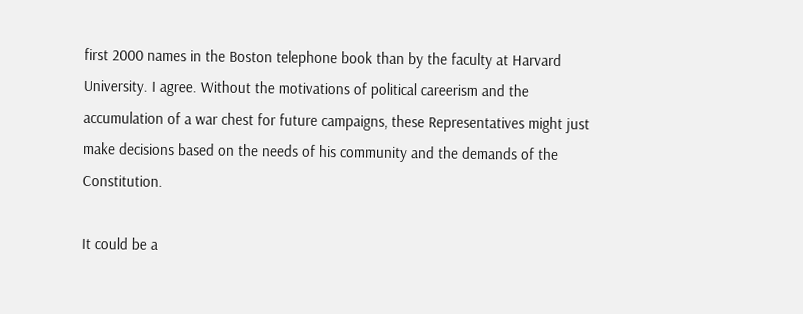first 2000 names in the Boston telephone book than by the faculty at Harvard University. I agree. Without the motivations of political careerism and the accumulation of a war chest for future campaigns, these Representatives might just make decisions based on the needs of his community and the demands of the Constitution.

It could be a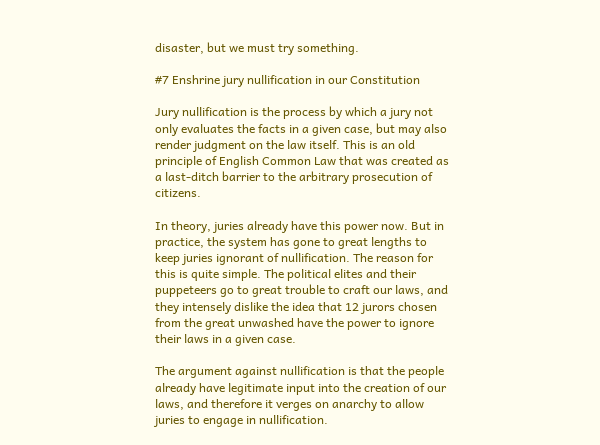disaster, but we must try something.

#7 Enshrine jury nullification in our Constitution

Jury nullification is the process by which a jury not only evaluates the facts in a given case, but may also render judgment on the law itself. This is an old principle of English Common Law that was created as a last-ditch barrier to the arbitrary prosecution of citizens.

In theory, juries already have this power now. But in practice, the system has gone to great lengths to keep juries ignorant of nullification. The reason for this is quite simple. The political elites and their puppeteers go to great trouble to craft our laws, and they intensely dislike the idea that 12 jurors chosen from the great unwashed have the power to ignore their laws in a given case.

The argument against nullification is that the people already have legitimate input into the creation of our laws, and therefore it verges on anarchy to allow juries to engage in nullification.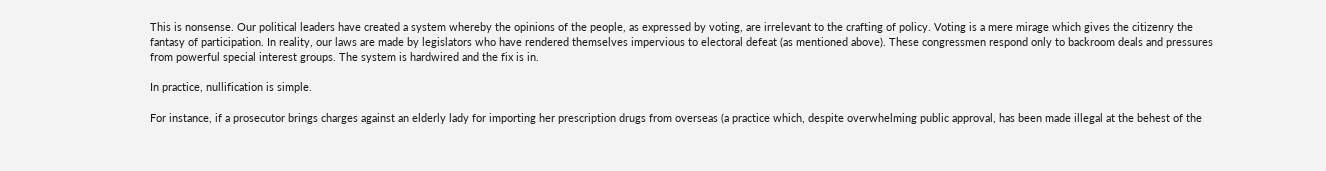This is nonsense. Our political leaders have created a system whereby the opinions of the people, as expressed by voting, are irrelevant to the crafting of policy. Voting is a mere mirage which gives the citizenry the fantasy of participation. In reality, our laws are made by legislators who have rendered themselves impervious to electoral defeat (as mentioned above). These congressmen respond only to backroom deals and pressures from powerful special interest groups. The system is hardwired and the fix is in.

In practice, nullification is simple.

For instance, if a prosecutor brings charges against an elderly lady for importing her prescription drugs from overseas (a practice which, despite overwhelming public approval, has been made illegal at the behest of the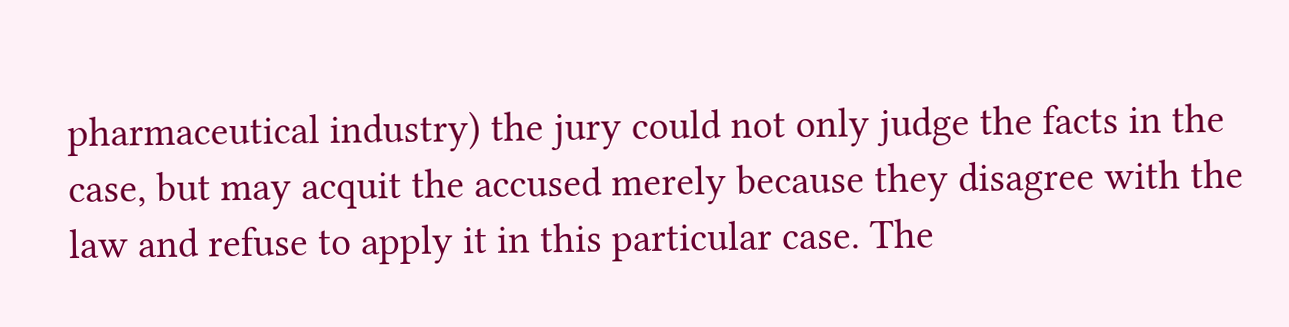pharmaceutical industry) the jury could not only judge the facts in the case, but may acquit the accused merely because they disagree with the law and refuse to apply it in this particular case. The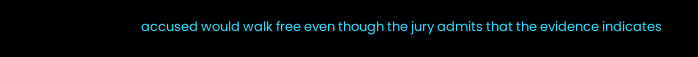accused would walk free even though the jury admits that the evidence indicates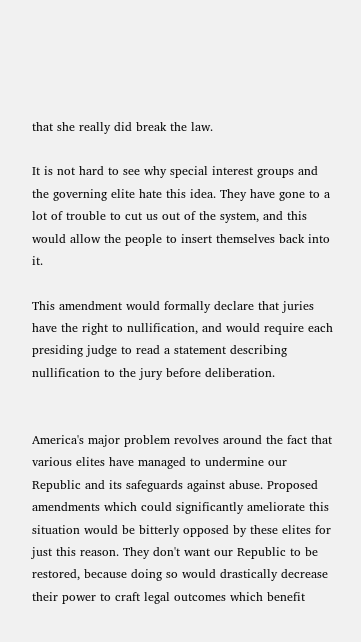that she really did break the law.

It is not hard to see why special interest groups and the governing elite hate this idea. They have gone to a lot of trouble to cut us out of the system, and this would allow the people to insert themselves back into it.

This amendment would formally declare that juries have the right to nullification, and would require each presiding judge to read a statement describing nullification to the jury before deliberation.


America's major problem revolves around the fact that various elites have managed to undermine our Republic and its safeguards against abuse. Proposed amendments which could significantly ameliorate this situation would be bitterly opposed by these elites for just this reason. They don't want our Republic to be restored, because doing so would drastically decrease their power to craft legal outcomes which benefit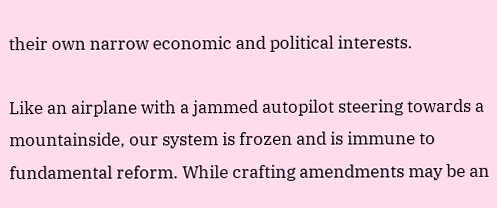their own narrow economic and political interests.

Like an airplane with a jammed autopilot steering towards a mountainside, our system is frozen and is immune to fundamental reform. While crafting amendments may be an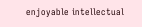enjoyable intellectual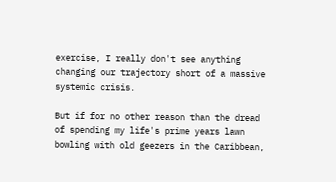exercise, I really don't see anything changing our trajectory short of a massive systemic crisis.

But if for no other reason than the dread of spending my life's prime years lawn bowling with old geezers in the Caribbean,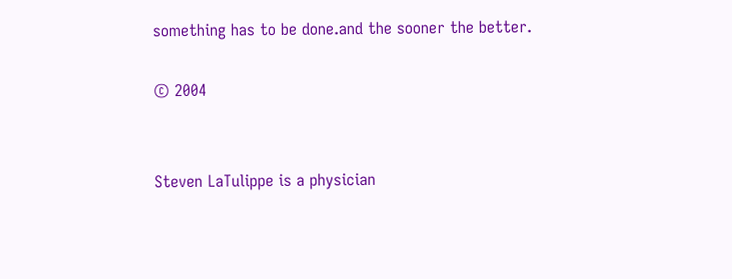something has to be done.and the sooner the better.

© 2004


Steven LaTulippe is a physician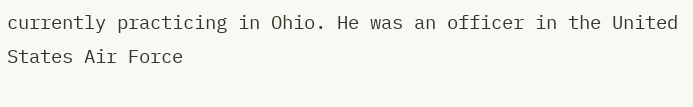currently practicing in Ohio. He was an officer in the United States Air Force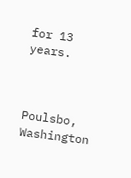for 13 years.



Poulsbo, Washington